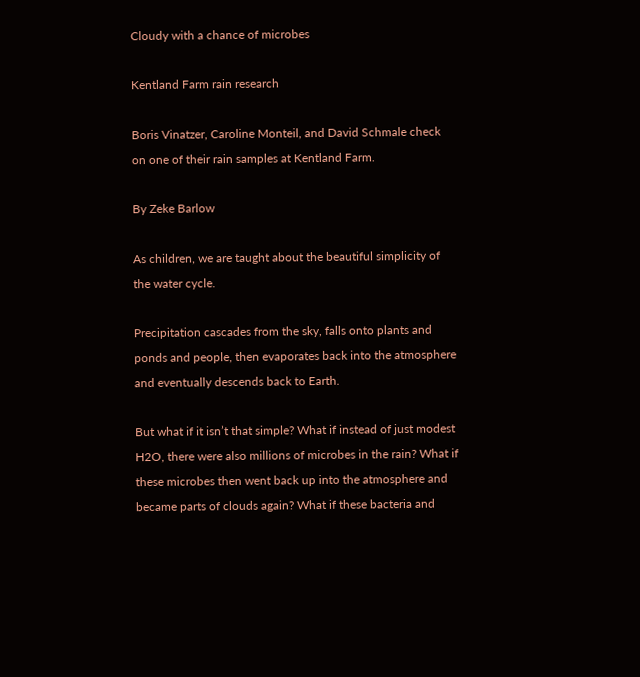Cloudy with a chance of microbes

Kentland Farm rain research

Boris Vinatzer, Caroline Monteil, and David Schmale check on one of their rain samples at Kentland Farm.

By Zeke Barlow

As children, we are taught about the beautiful simplicity of the water cycle.

Precipitation cascades from the sky, falls onto plants and ponds and people, then evaporates back into the atmosphere and eventually descends back to Earth.

But what if it isn’t that simple? What if instead of just modest H2O, there were also millions of microbes in the rain? What if these microbes then went back up into the atmosphere and became parts of clouds again? What if these bacteria and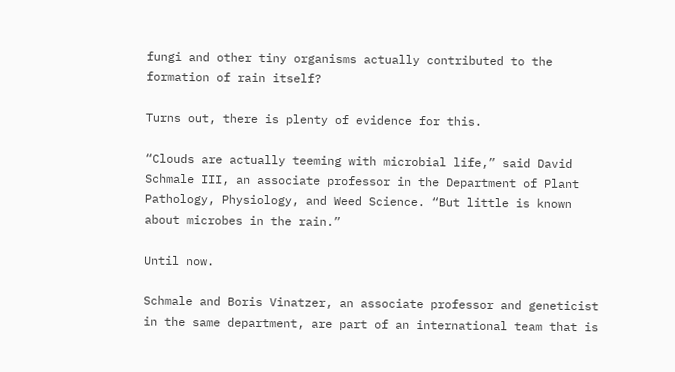fungi and other tiny organisms actually contributed to the formation of rain itself?

Turns out, there is plenty of evidence for this.

“Clouds are actually teeming with microbial life,” said David Schmale III, an associate professor in the Department of Plant Pathology, Physiology, and Weed Science. “But little is known about microbes in the rain.”

Until now.

Schmale and Boris Vinatzer, an associate professor and geneticist in the same department, are part of an international team that is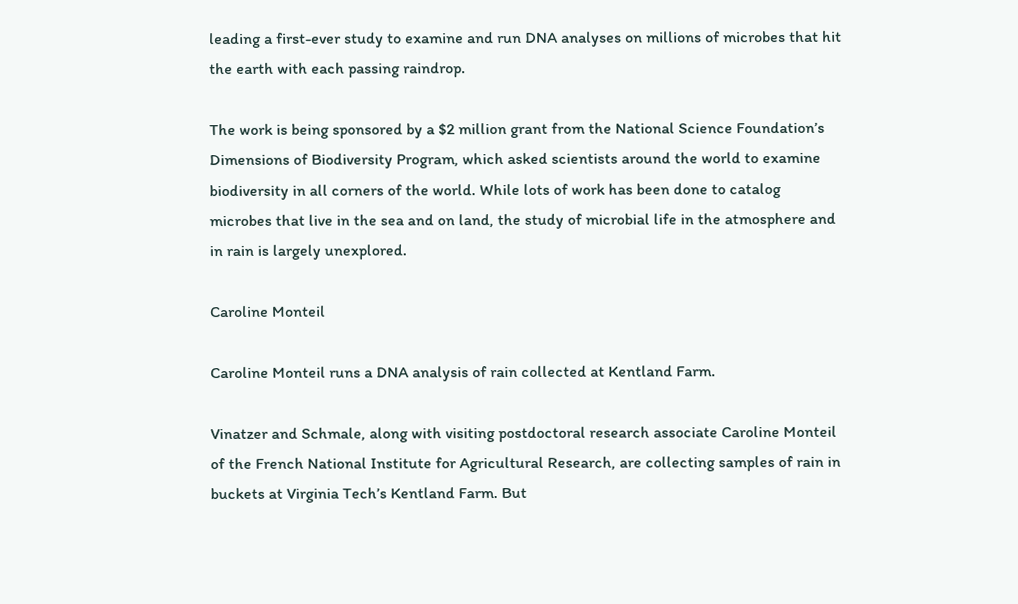leading a first-ever study to examine and run DNA analyses on millions of microbes that hit the earth with each passing raindrop.

The work is being sponsored by a $2 million grant from the National Science Foundation’s Dimensions of Biodiversity Program, which asked scientists around the world to examine biodiversity in all corners of the world. While lots of work has been done to catalog microbes that live in the sea and on land, the study of microbial life in the atmosphere and in rain is largely unexplored.

Caroline Monteil

Caroline Monteil runs a DNA analysis of rain collected at Kentland Farm.

Vinatzer and Schmale, along with visiting postdoctoral research associate Caroline Monteil of the French National Institute for Agricultural Research, are collecting samples of rain in buckets at Virginia Tech’s Kentland Farm. But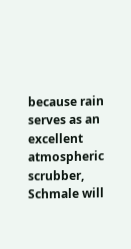because rain serves as an excellent atmospheric scrubber, Schmale will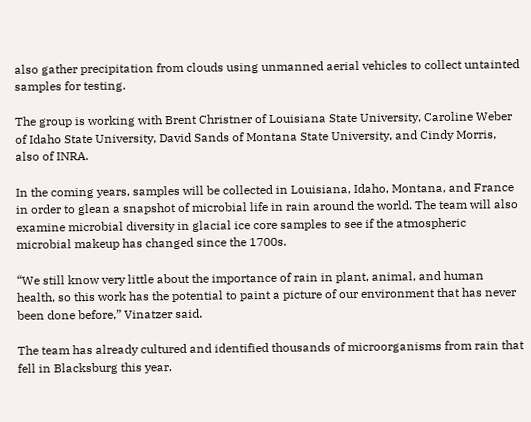also gather precipitation from clouds using unmanned aerial vehicles to collect untainted samples for testing.

The group is working with Brent Christner of Louisiana State University, Caroline Weber of Idaho State University, David Sands of Montana State University, and Cindy Morris, also of INRA.

In the coming years, samples will be collected in Louisiana, Idaho, Montana, and France in order to glean a snapshot of microbial life in rain around the world. The team will also examine microbial diversity in glacial ice core samples to see if the atmospheric microbial makeup has changed since the 1700s.

“We still know very little about the importance of rain in plant, animal, and human health, so this work has the potential to paint a picture of our environment that has never been done before,” Vinatzer said.

The team has already cultured and identified thousands of microorganisms from rain that fell in Blacksburg this year.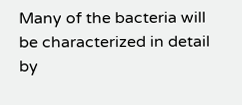Many of the bacteria will be characterized in detail by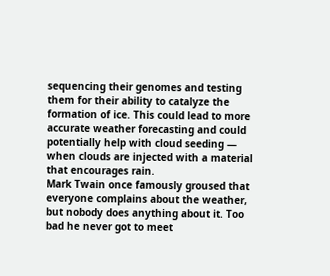sequencing their genomes and testing them for their ability to catalyze the formation of ice. This could lead to more accurate weather forecasting and could potentially help with cloud seeding — when clouds are injected with a material that encourages rain.
Mark Twain once famously groused that everyone complains about the weather, but nobody does anything about it. Too bad he never got to meet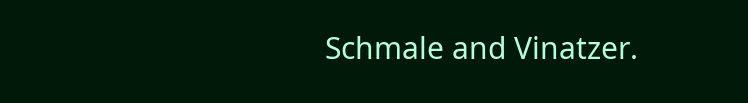Schmale and Vinatzer.